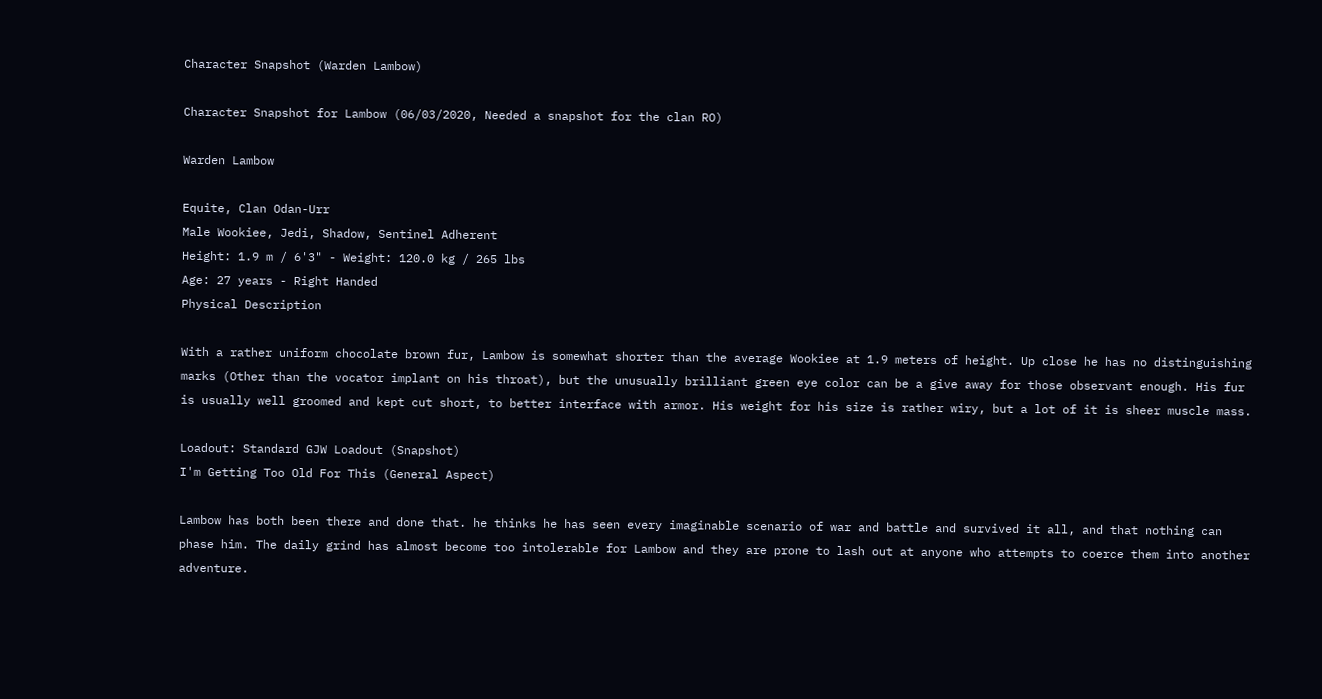Character Snapshot (Warden Lambow)

Character Snapshot for Lambow (06/03/2020, Needed a snapshot for the clan RO)

Warden Lambow

Equite, Clan Odan-Urr
Male Wookiee, Jedi, Shadow, Sentinel Adherent
Height: 1.9 m / 6'3" - Weight: 120.0 kg / 265 lbs
Age: 27 years - Right Handed
Physical Description

With a rather uniform chocolate brown fur, Lambow is somewhat shorter than the average Wookiee at 1.9 meters of height. Up close he has no distinguishing marks (Other than the vocator implant on his throat), but the unusually brilliant green eye color can be a give away for those observant enough. His fur is usually well groomed and kept cut short, to better interface with armor. His weight for his size is rather wiry, but a lot of it is sheer muscle mass.

Loadout: Standard GJW Loadout (Snapshot)
I'm Getting Too Old For This (General Aspect)

Lambow has both been there and done that. he thinks he has seen every imaginable scenario of war and battle and survived it all, and that nothing can phase him. The daily grind has almost become too intolerable for Lambow and they are prone to lash out at anyone who attempts to coerce them into another adventure.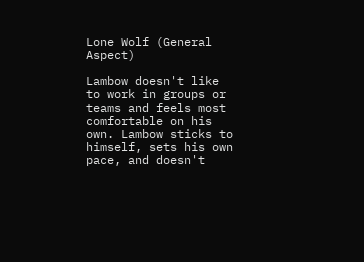Lone Wolf (General Aspect)

Lambow doesn't like to work in groups or teams and feels most comfortable on his own. Lambow sticks to himself, sets his own pace, and doesn't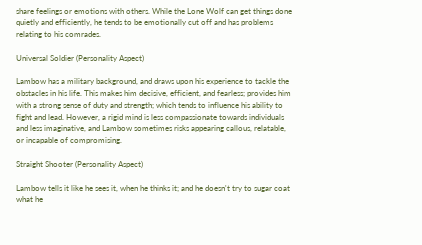share feelings or emotions with others. While the Lone Wolf can get things done quietly and efficiently, he tends to be emotionally cut off and has problems relating to his comrades.

Universal Soldier (Personality Aspect)

Lambow has a military background, and draws upon his experience to tackle the obstacles in his life. This makes him decisive, efficient, and fearless; provides him with a strong sense of duty and strength; which tends to influence his ability to fight and lead. However, a rigid mind is less compassionate towards individuals and less imaginative, and Lambow sometimes risks appearing callous, relatable, or incapable of compromising.

Straight Shooter (Personality Aspect)

Lambow tells it like he sees it, when he thinks it; and he doesn't try to sugar coat what he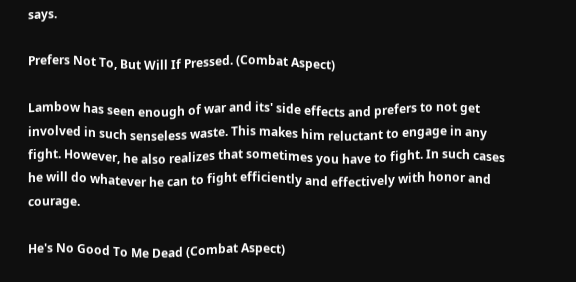says.

Prefers Not To, But Will If Pressed. (Combat Aspect)

Lambow has seen enough of war and its' side effects and prefers to not get involved in such senseless waste. This makes him reluctant to engage in any fight. However, he also realizes that sometimes you have to fight. In such cases he will do whatever he can to fight efficiently and effectively with honor and courage.

He's No Good To Me Dead (Combat Aspect)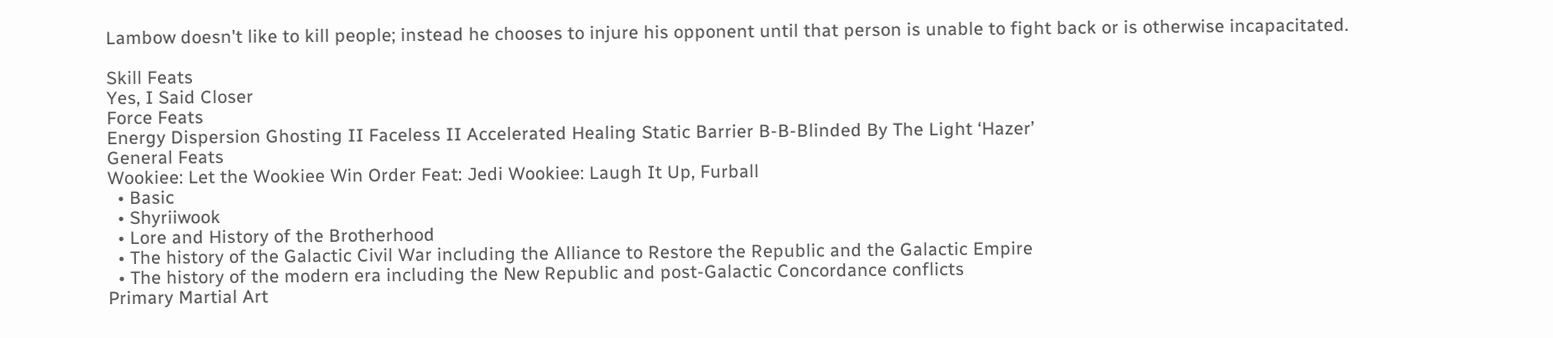Lambow doesn't like to kill people; instead he chooses to injure his opponent until that person is unable to fight back or is otherwise incapacitated.

Skill Feats
Yes, I Said Closer
Force Feats
Energy Dispersion Ghosting II Faceless II Accelerated Healing Static Barrier B-B-Blinded By The Light ‘Hazer’
General Feats
Wookiee: Let the Wookiee Win Order Feat: Jedi Wookiee: Laugh It Up, Furball
  • Basic
  • Shyriiwook
  • Lore and History of the Brotherhood
  • The history of the Galactic Civil War including the Alliance to Restore the Republic and the Galactic Empire
  • The history of the modern era including the New Republic and post-Galactic Concordance conflicts
Primary Martial Art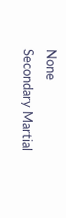None
Secondary Martial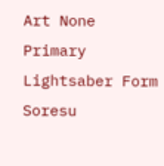Art None
Primary Lightsaber Form Soresu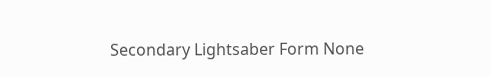Secondary Lightsaber Form None